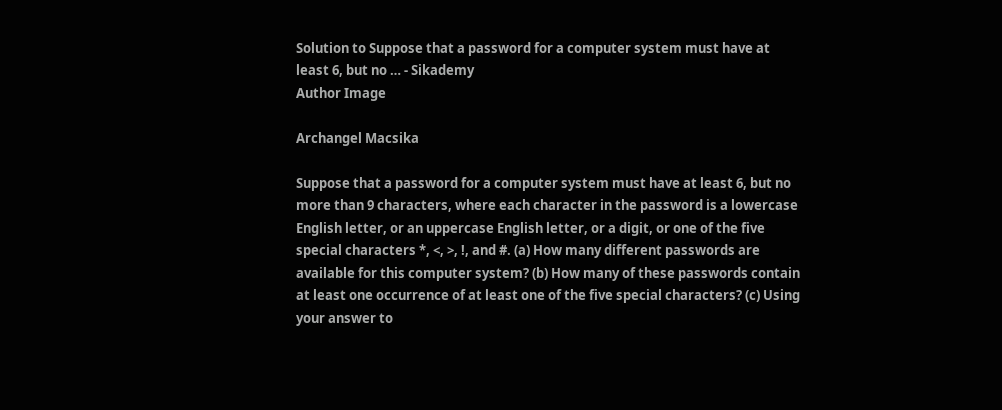Solution to Suppose that a password for a computer system must have at least 6, but no … - Sikademy
Author Image

Archangel Macsika

Suppose that a password for a computer system must have at least 6, but no more than 9 characters, where each character in the password is a lowercase English letter, or an uppercase English letter, or a digit, or one of the five special characters *, <, >, !, and #. (a) How many different passwords are available for this computer system? (b) How many of these passwords contain at least one occurrence of at least one of the five special characters? (c) Using your answer to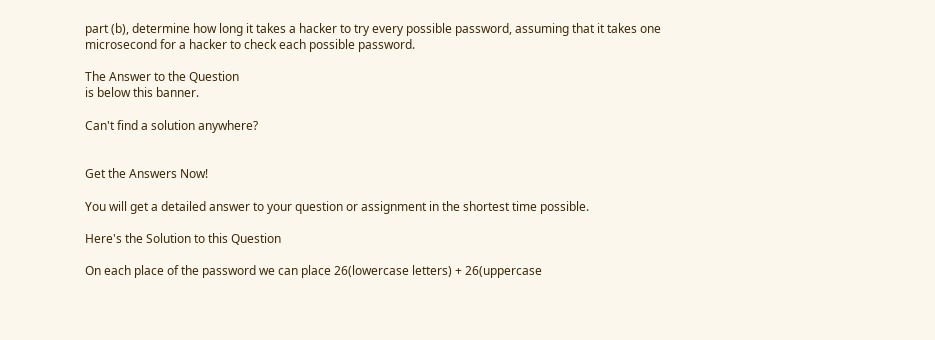part (b), determine how long it takes a hacker to try every possible password, assuming that it takes one microsecond for a hacker to check each possible password.

The Answer to the Question
is below this banner.

Can't find a solution anywhere?


Get the Answers Now!

You will get a detailed answer to your question or assignment in the shortest time possible.

Here's the Solution to this Question

On each place of the password we can place 26(lowercase letters) + 26(uppercase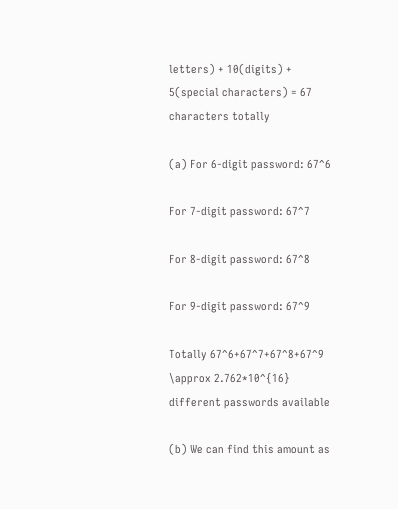letters) + 10(digits) + 5(special characters) = 67 characters totally

(a) For 6-digit password: 67^6

For 7-digit password: 67^7

For 8-digit password: 67^8

For 9-digit password: 67^9

Totally 67^6+67^7+67^8+67^9 \approx 2.762*10^{16} different passwords available

(b) We can find this amount as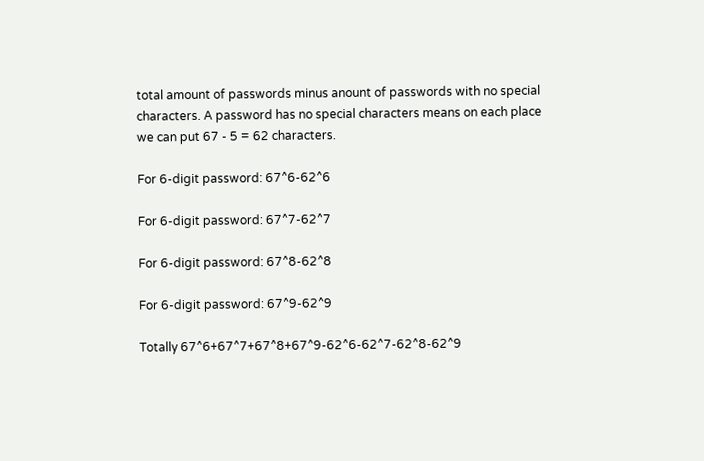total amount of passwords minus anount of passwords with no special characters. A password has no special characters means on each place we can put 67 - 5 = 62 characters.

For 6-digit password: 67^6-62^6

For 6-digit password: 67^7-62^7

For 6-digit password: 67^8-62^8

For 6-digit password: 67^9-62^9

Totally 67^6+67^7+67^8+67^9-62^6-62^7-62^8-62^9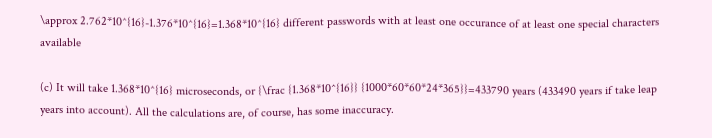\approx 2.762*10^{16}-1.376*10^{16}=1.368*10^{16} different passwords with at least one occurance of at least one special characters available

(c) It will take 1.368*10^{16} microseconds, or {\frac {1.368*10^{16}} {1000*60*60*24*365}}=433790 years (433490 years if take leap years into account). All the calculations are, of course, has some inaccuracy.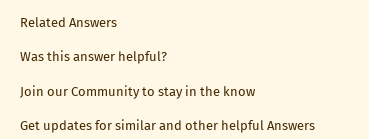Related Answers

Was this answer helpful?

Join our Community to stay in the know

Get updates for similar and other helpful Answers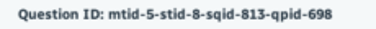Question ID: mtid-5-stid-8-sqid-813-qpid-698